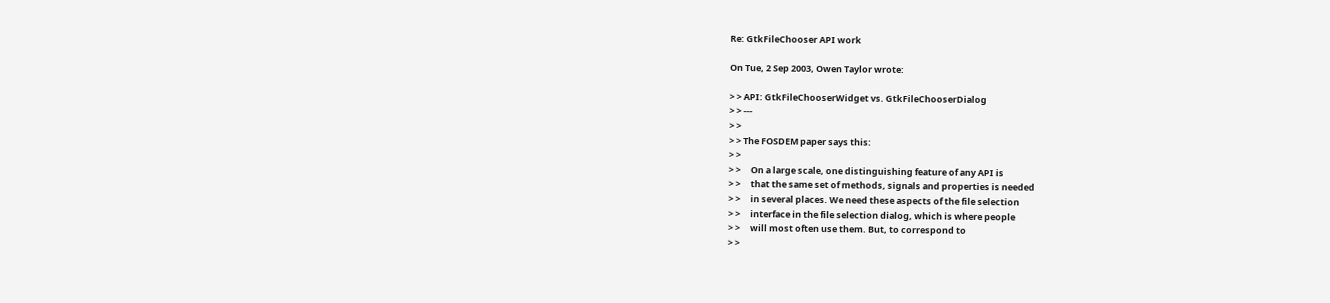Re: GtkFileChooser API work

On Tue, 2 Sep 2003, Owen Taylor wrote:

> > API: GtkFileChooserWidget vs. GtkFileChooserDialog
> > ---
> >
> > The FOSDEM paper says this:
> >
> >     On a large scale, one distinguishing feature of any API is
> >     that the same set of methods, signals and properties is needed
> >     in several places. We need these aspects of the file selection
> >     interface in the file selection dialog, which is where people
> >     will most often use them. But, to correspond to
> >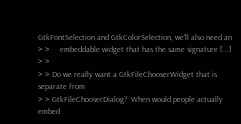GtkFontSelection and GtkColorSelection, we'll also need an
> >     embeddable widget that has the same signature [...]
> >
> > Do we really want a GtkFileChooserWidget that is separate from
> > GtkFileChooserDialog?  When would people actually embed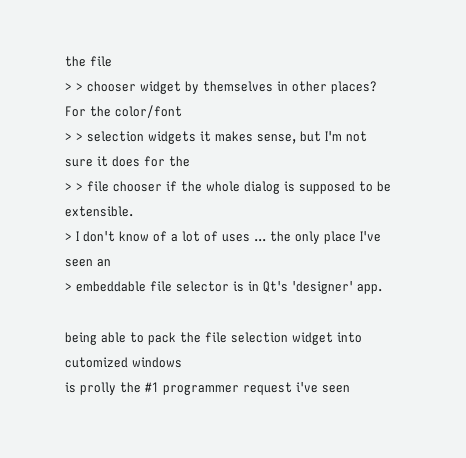the file
> > chooser widget by themselves in other places?  For the color/font
> > selection widgets it makes sense, but I'm not sure it does for the
> > file chooser if the whole dialog is supposed to be extensible.
> I don't know of a lot of uses ... the only place I've seen an
> embeddable file selector is in Qt's 'designer' app.

being able to pack the file selection widget into cutomized windows
is prolly the #1 programmer request i've seen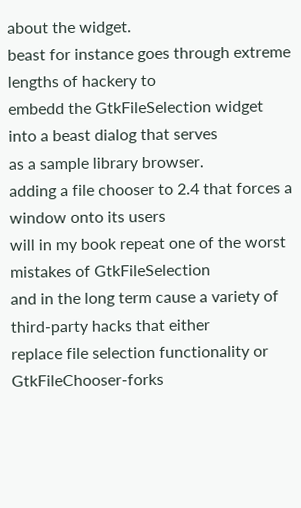about the widget.
beast for instance goes through extreme lengths of hackery to
embedd the GtkFileSelection widget into a beast dialog that serves
as a sample library browser.
adding a file chooser to 2.4 that forces a window onto its users
will in my book repeat one of the worst mistakes of GtkFileSelection
and in the long term cause a variety of third-party hacks that either
replace file selection functionality or GtkFileChooser-forks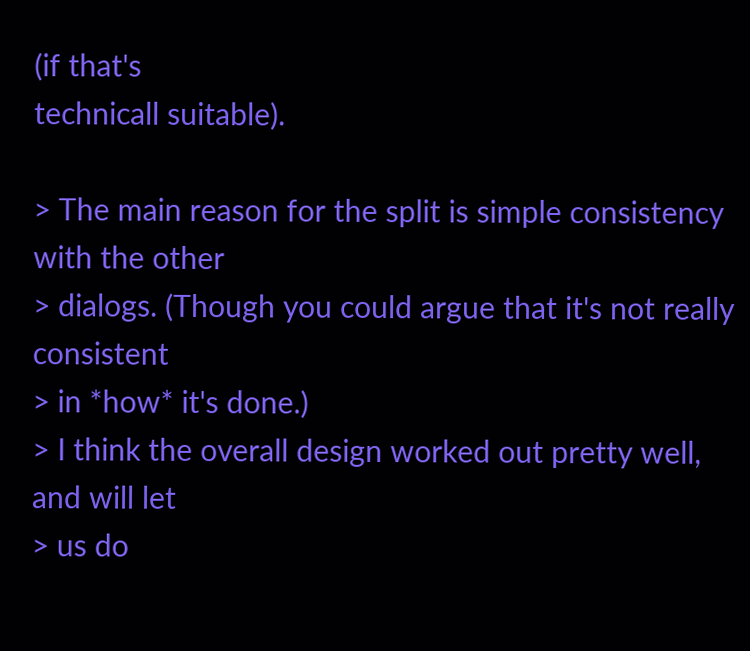(if that's
technicall suitable).

> The main reason for the split is simple consistency with the other
> dialogs. (Though you could argue that it's not really consistent
> in *how* it's done.)
> I think the overall design worked out pretty well, and will let
> us do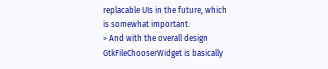replacable UIs in the future, which is somewhat important.
> And with the overall design GtkFileChooserWidget is basically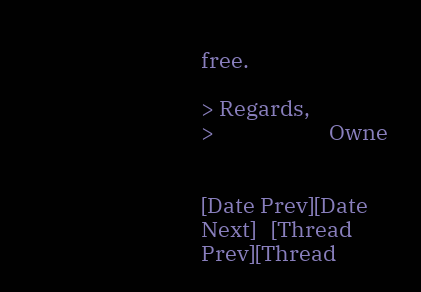free.

> Regards,
>                       Owne


[Date Prev][Date Next]   [Thread Prev][Thread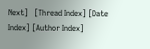Next]   [Thread Index] [Date Index] [Author Index]